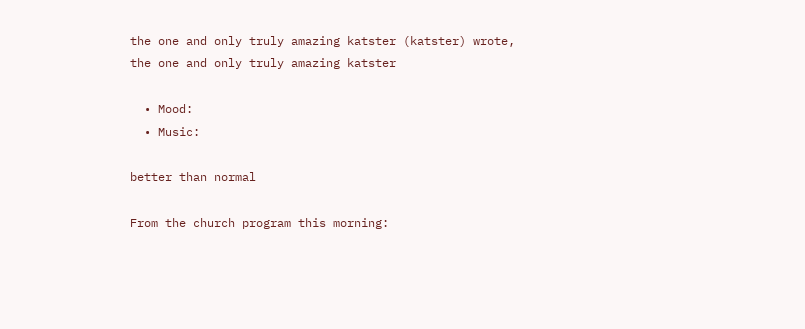the one and only truly amazing katster (katster) wrote,
the one and only truly amazing katster

  • Mood:
  • Music:

better than normal

From the church program this morning: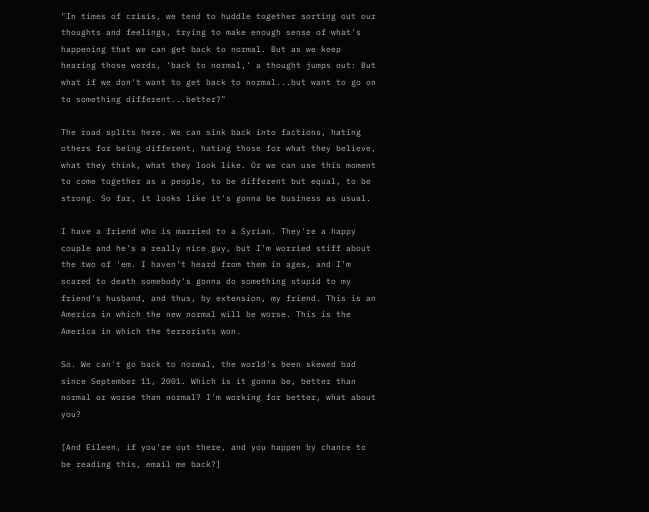"In times of crisis, we tend to huddle together sorting out our thoughts and feelings, trying to make enough sense of what's happening that we can get back to normal. But as we keep hearing those words, 'back to normal,' a thought jumps out: But what if we don't want to get back to normal...but want to go on to something different...better?"

The road splits here. We can sink back into factions, hating others for being different, hating those for what they believe, what they think, what they look like. Or we can use this moment to come together as a people, to be different but equal, to be strong. So far, it looks like it's gonna be business as usual.

I have a friend who is married to a Syrian. They're a happy couple and he's a really nice guy, but I'm worried stiff about the two of 'em. I haven't heard from them in ages, and I'm scared to death somebody's gonna do something stupid to my friend's husband, and thus, by extension, my friend. This is an America in which the new normal will be worse. This is the America in which the terrorists won.

So. We can't go back to normal, the world's been skewed bad since September 11, 2001. Which is it gonna be, better than normal or worse than normal? I'm working for better, what about you?

[And Eileen, if you're out there, and you happen by chance to be reading this, email me back?]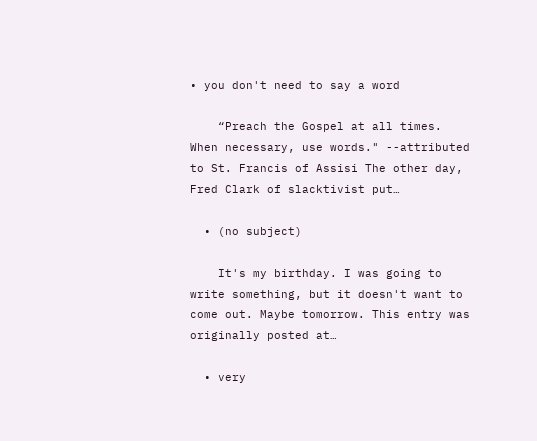• you don't need to say a word

    “Preach the Gospel at all times. When necessary, use words." --attributed to St. Francis of Assisi The other day, Fred Clark of slacktivist put…

  • (no subject)

    It's my birthday. I was going to write something, but it doesn't want to come out. Maybe tomorrow. This entry was originally posted at…

  • very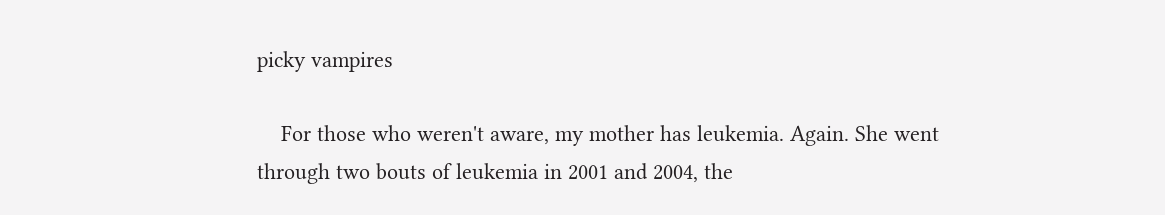picky vampires

    For those who weren't aware, my mother has leukemia. Again. She went through two bouts of leukemia in 2001 and 2004, the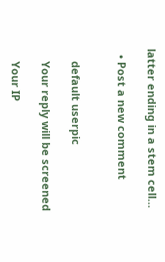latter ending in a stem cell…

  • Post a new comment


    default userpic

    Your reply will be screened

    Your IP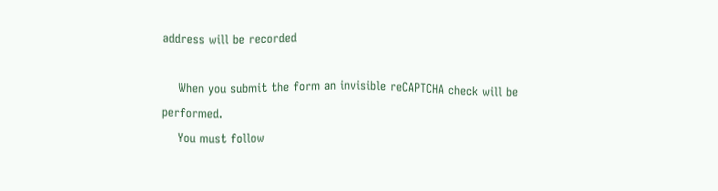address will be recorded

    When you submit the form an invisible reCAPTCHA check will be performed.
    You must follow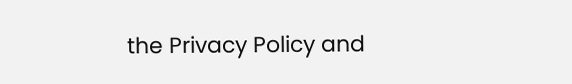the Privacy Policy and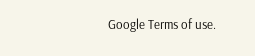Google Terms of use.